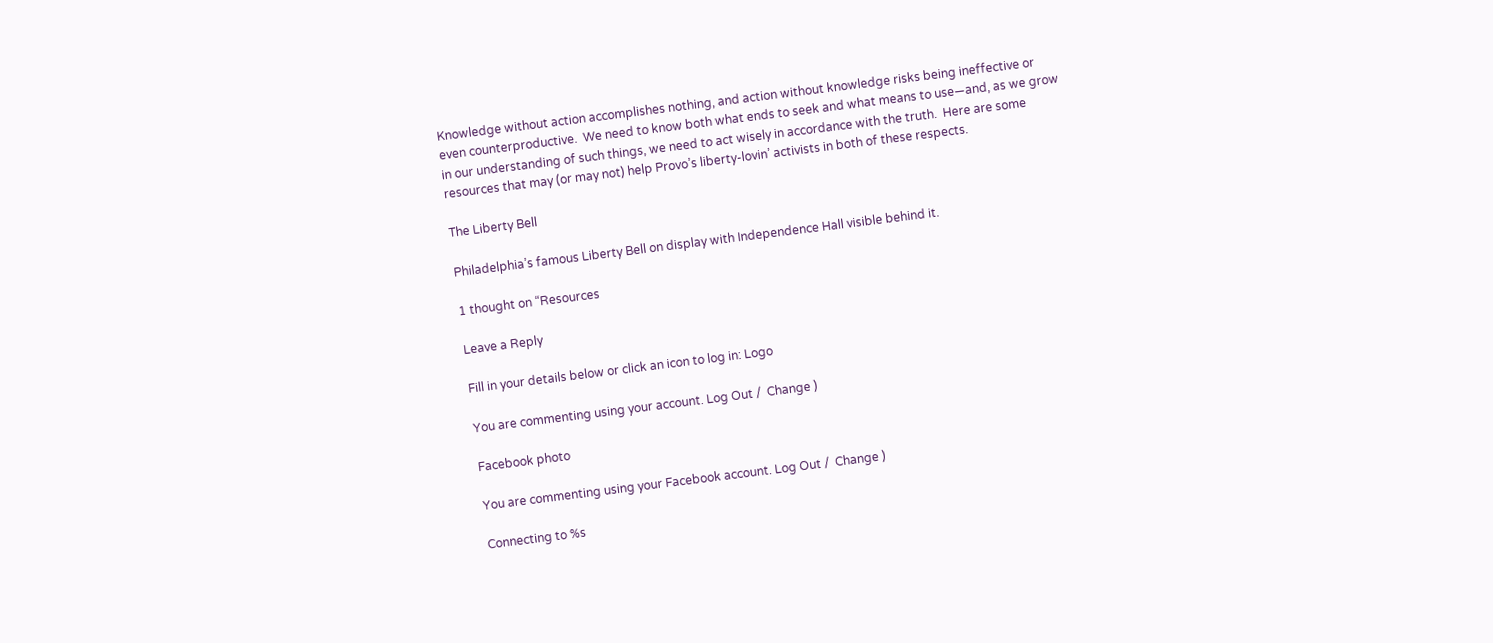Knowledge without action accomplishes nothing, and action without knowledge risks being ineffective or even counterproductive.  We need to know both what ends to seek and what means to use—and, as we grow in our understanding of such things, we need to act wisely in accordance with the truth.  Here are some resources that may (or may not) help Provo’s liberty-lovin’ activists in both of these respects.

The Liberty Bell

Philadelphia’s famous Liberty Bell on display with Independence Hall visible behind it.

1 thought on “Resources

Leave a Reply

Fill in your details below or click an icon to log in: Logo

You are commenting using your account. Log Out /  Change )

Facebook photo

You are commenting using your Facebook account. Log Out /  Change )

Connecting to %s